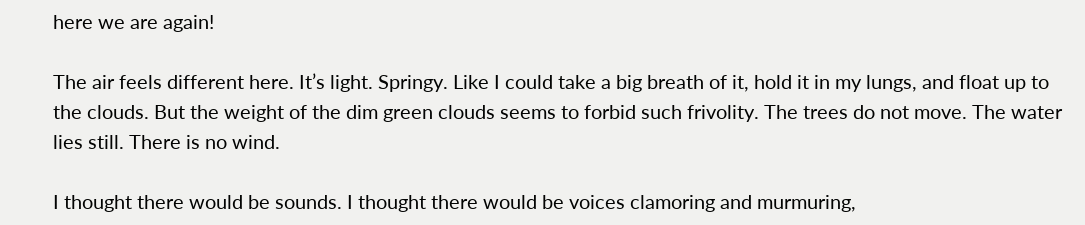here we are again!

The air feels different here. It’s light. Springy. Like I could take a big breath of it, hold it in my lungs, and float up to the clouds. But the weight of the dim green clouds seems to forbid such frivolity. The trees do not move. The water lies still. There is no wind.

I thought there would be sounds. I thought there would be voices clamoring and murmuring,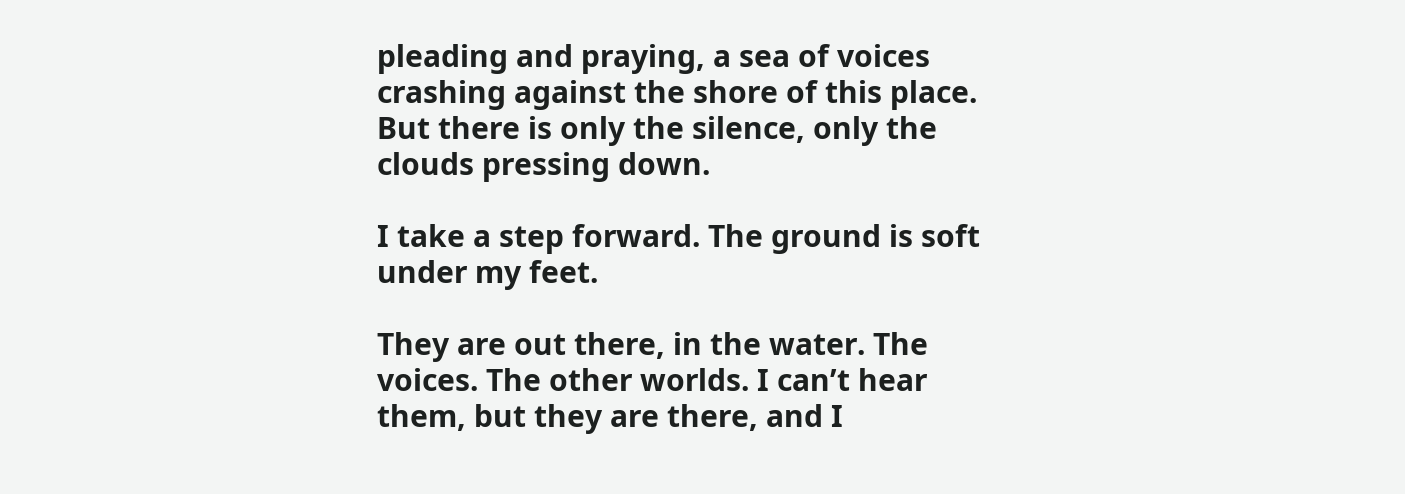pleading and praying, a sea of voices crashing against the shore of this place. But there is only the silence, only the clouds pressing down.

I take a step forward. The ground is soft under my feet.

They are out there, in the water. The voices. The other worlds. I can’t hear them, but they are there, and I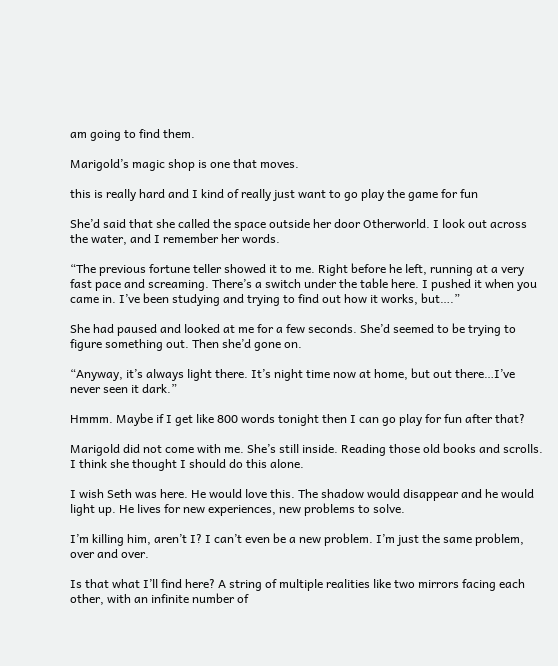am going to find them.

Marigold’s magic shop is one that moves.

this is really hard and I kind of really just want to go play the game for fun

She’d said that she called the space outside her door Otherworld. I look out across the water, and I remember her words.

“The previous fortune teller showed it to me. Right before he left, running at a very fast pace and screaming. There’s a switch under the table here. I pushed it when you came in. I’ve been studying and trying to find out how it works, but….”

She had paused and looked at me for a few seconds. She’d seemed to be trying to figure something out. Then she’d gone on.

“Anyway, it’s always light there. It’s night time now at home, but out there…I’ve never seen it dark.”

Hmmm. Maybe if I get like 800 words tonight then I can go play for fun after that?

Marigold did not come with me. She’s still inside. Reading those old books and scrolls. I think she thought I should do this alone.

I wish Seth was here. He would love this. The shadow would disappear and he would light up. He lives for new experiences, new problems to solve.

I’m killing him, aren’t I? I can’t even be a new problem. I’m just the same problem, over and over.

Is that what I’ll find here? A string of multiple realities like two mirrors facing each other, with an infinite number of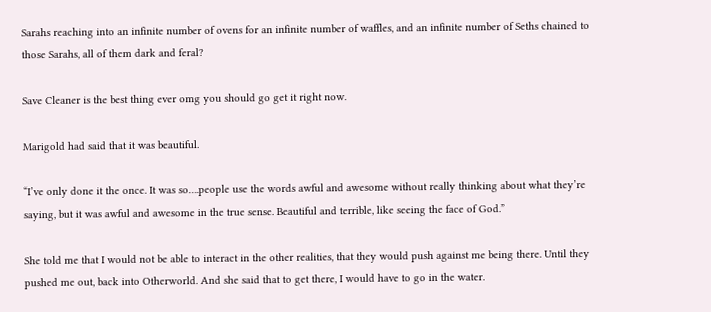Sarahs reaching into an infinite number of ovens for an infinite number of waffles, and an infinite number of Seths chained to those Sarahs, all of them dark and feral?

Save Cleaner is the best thing ever omg you should go get it right now.

Marigold had said that it was beautiful.

“I’ve only done it the once. It was so….people use the words awful and awesome without really thinking about what they’re saying, but it was awful and awesome in the true sense. Beautiful and terrible, like seeing the face of God.”

She told me that I would not be able to interact in the other realities, that they would push against me being there. Until they pushed me out, back into Otherworld. And she said that to get there, I would have to go in the water.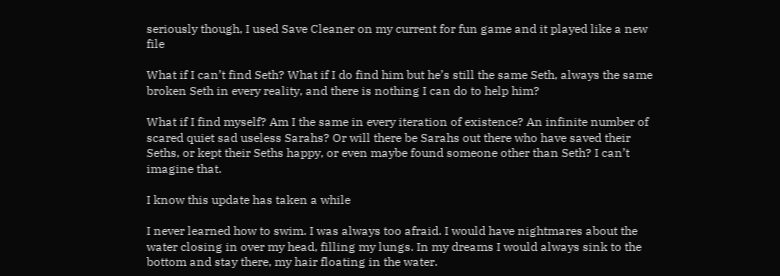seriously though, I used Save Cleaner on my current for fun game and it played like a new file

What if I can’t find Seth? What if I do find him but he’s still the same Seth, always the same broken Seth in every reality, and there is nothing I can do to help him?

What if I find myself? Am I the same in every iteration of existence? An infinite number of scared quiet sad useless Sarahs? Or will there be Sarahs out there who have saved their Seths, or kept their Seths happy, or even maybe found someone other than Seth? I can’t imagine that.

I know this update has taken a while

I never learned how to swim. I was always too afraid. I would have nightmares about the water closing in over my head, filling my lungs. In my dreams I would always sink to the bottom and stay there, my hair floating in the water.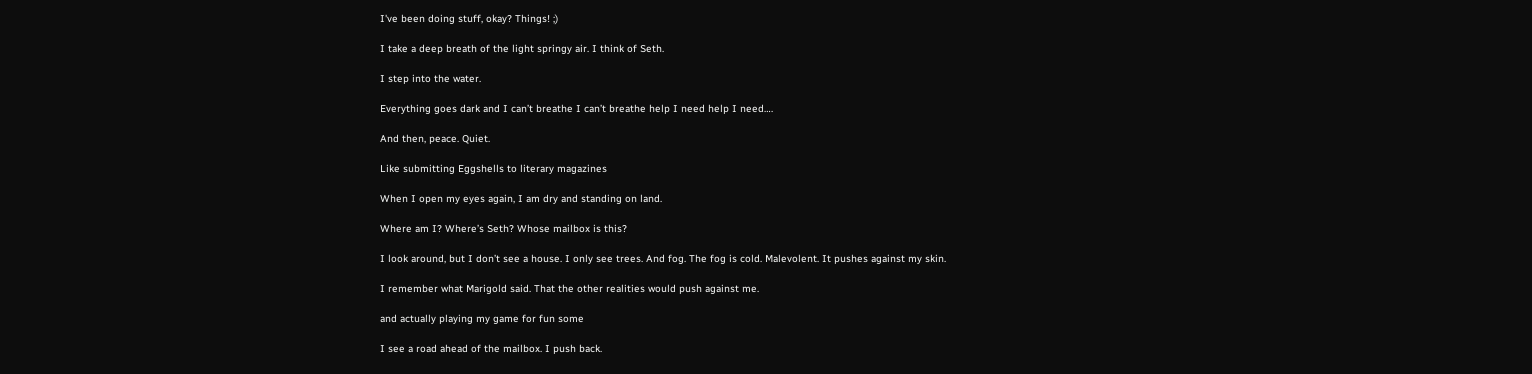I've been doing stuff, okay? Things! ;)

I take a deep breath of the light springy air. I think of Seth.

I step into the water.

Everything goes dark and I can’t breathe I can’t breathe help I need help I need….

And then, peace. Quiet.

Like submitting Eggshells to literary magazines

When I open my eyes again, I am dry and standing on land.

Where am I? Where’s Seth? Whose mailbox is this?

I look around, but I don’t see a house. I only see trees. And fog. The fog is cold. Malevolent. It pushes against my skin.

I remember what Marigold said. That the other realities would push against me.

and actually playing my game for fun some

I see a road ahead of the mailbox. I push back.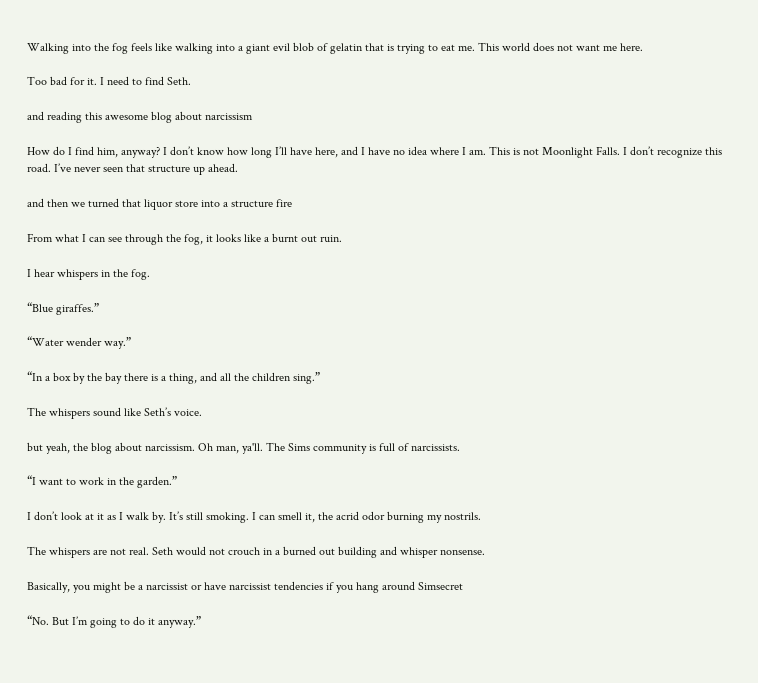Walking into the fog feels like walking into a giant evil blob of gelatin that is trying to eat me. This world does not want me here.

Too bad for it. I need to find Seth.

and reading this awesome blog about narcissism

How do I find him, anyway? I don’t know how long I’ll have here, and I have no idea where I am. This is not Moonlight Falls. I don’t recognize this road. I’ve never seen that structure up ahead.

and then we turned that liquor store into a structure fire

From what I can see through the fog, it looks like a burnt out ruin.

I hear whispers in the fog.

“Blue giraffes.”

“Water wender way.”

“In a box by the bay there is a thing, and all the children sing.”

The whispers sound like Seth’s voice.

but yeah, the blog about narcissism. Oh man, ya'll. The Sims community is full of narcissists.

“I want to work in the garden.”

I don’t look at it as I walk by. It’s still smoking. I can smell it, the acrid odor burning my nostrils.

The whispers are not real. Seth would not crouch in a burned out building and whisper nonsense.

Basically, you might be a narcissist or have narcissist tendencies if you hang around Simsecret

“No. But I’m going to do it anyway.”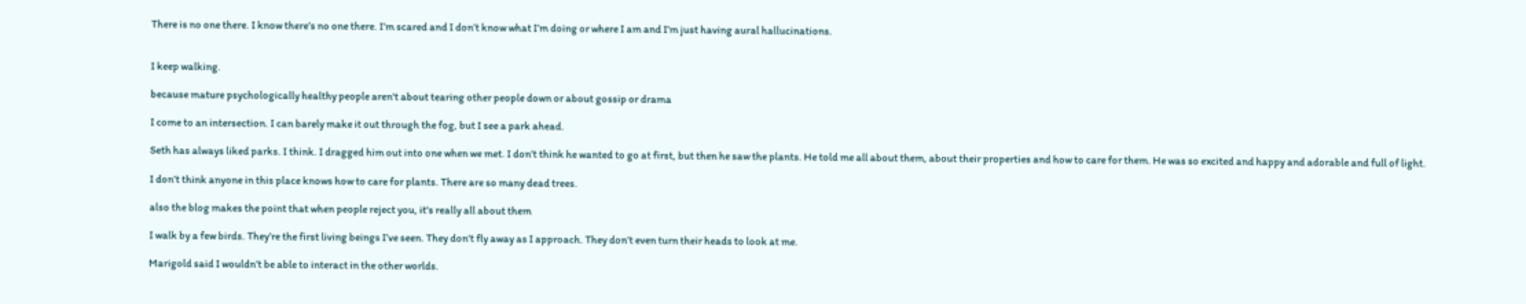There is no one there. I know there’s no one there. I’m scared and I don’t know what I’m doing or where I am and I’m just having aural hallucinations.


I keep walking.

because mature psychologically healthy people aren't about tearing other people down or about gossip or drama

I come to an intersection. I can barely make it out through the fog, but I see a park ahead.

Seth has always liked parks. I think. I dragged him out into one when we met. I don’t think he wanted to go at first, but then he saw the plants. He told me all about them, about their properties and how to care for them. He was so excited and happy and adorable and full of light.

I don’t think anyone in this place knows how to care for plants. There are so many dead trees.

also the blog makes the point that when people reject you, it's really all about them

I walk by a few birds. They’re the first living beings I’ve seen. They don’t fly away as I approach. They don’t even turn their heads to look at me.

Marigold said I wouldn’t be able to interact in the other worlds.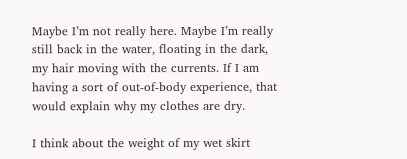Maybe I’m not really here. Maybe I’m really still back in the water, floating in the dark, my hair moving with the currents. If I am having a sort of out-of-body experience, that would explain why my clothes are dry.

I think about the weight of my wet skirt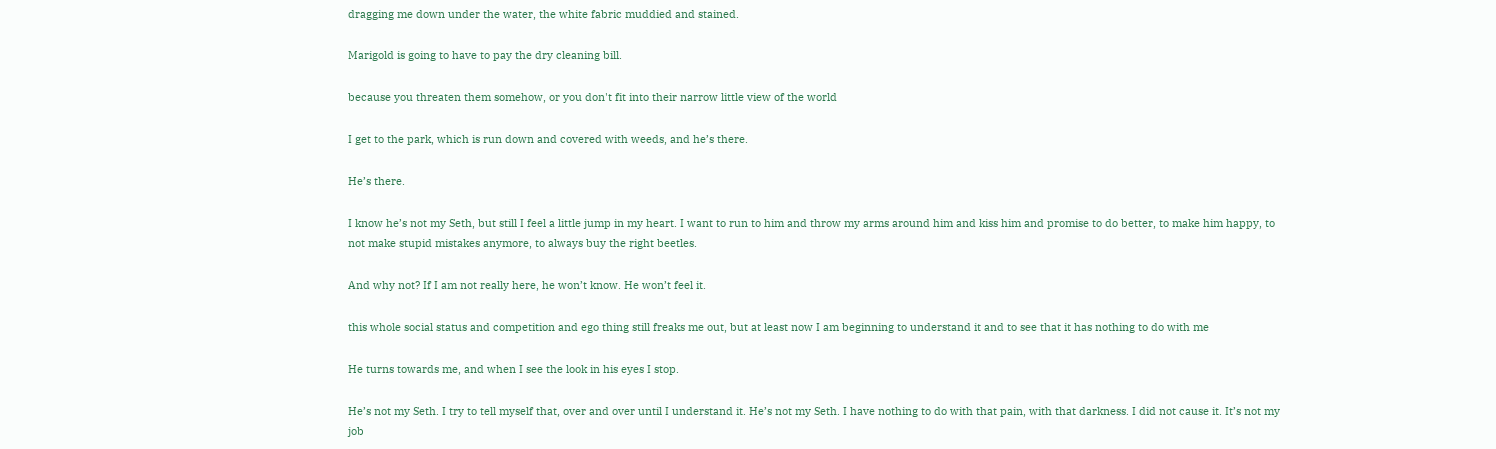dragging me down under the water, the white fabric muddied and stained.

Marigold is going to have to pay the dry cleaning bill.

because you threaten them somehow, or you don't fit into their narrow little view of the world

I get to the park, which is run down and covered with weeds, and he’s there.

He’s there.

I know he’s not my Seth, but still I feel a little jump in my heart. I want to run to him and throw my arms around him and kiss him and promise to do better, to make him happy, to not make stupid mistakes anymore, to always buy the right beetles.

And why not? If I am not really here, he won’t know. He won’t feel it.

this whole social status and competition and ego thing still freaks me out, but at least now I am beginning to understand it and to see that it has nothing to do with me

He turns towards me, and when I see the look in his eyes I stop.

He’s not my Seth. I try to tell myself that, over and over until I understand it. He’s not my Seth. I have nothing to do with that pain, with that darkness. I did not cause it. It’s not my job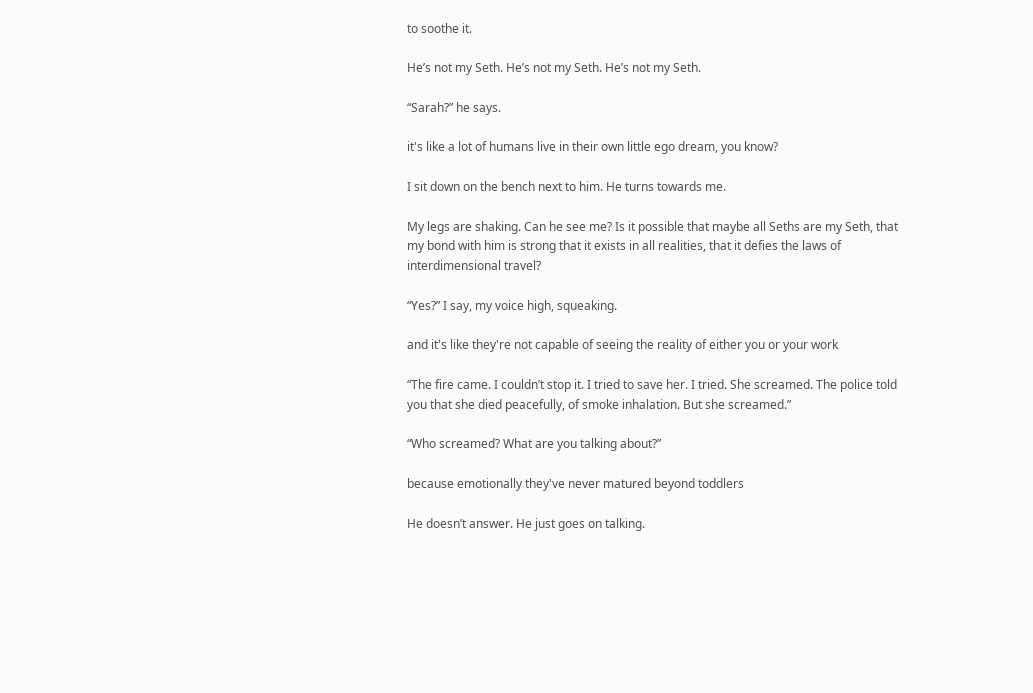to soothe it.

He’s not my Seth. He’s not my Seth. He’s not my Seth.

“Sarah?” he says.

it's like a lot of humans live in their own little ego dream, you know?

I sit down on the bench next to him. He turns towards me.

My legs are shaking. Can he see me? Is it possible that maybe all Seths are my Seth, that my bond with him is strong that it exists in all realities, that it defies the laws of interdimensional travel?

“Yes?” I say, my voice high, squeaking.

and it's like they're not capable of seeing the reality of either you or your work

“The fire came. I couldn’t stop it. I tried to save her. I tried. She screamed. The police told you that she died peacefully, of smoke inhalation. But she screamed.”

“Who screamed? What are you talking about?”

because emotionally they've never matured beyond toddlers

He doesn’t answer. He just goes on talking.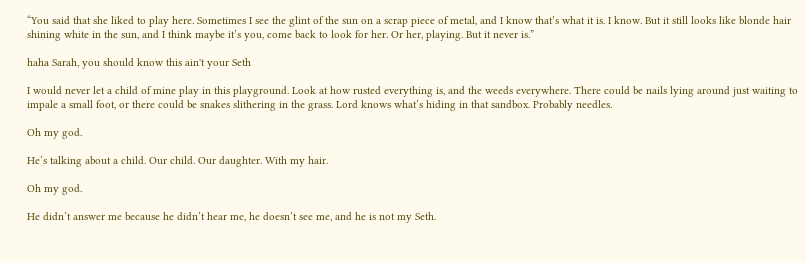“You said that she liked to play here. Sometimes I see the glint of the sun on a scrap piece of metal, and I know that’s what it is. I know. But it still looks like blonde hair shining white in the sun, and I think maybe it’s you, come back to look for her. Or her, playing. But it never is.”

haha Sarah, you should know this ain't your Seth

I would never let a child of mine play in this playground. Look at how rusted everything is, and the weeds everywhere. There could be nails lying around just waiting to impale a small foot, or there could be snakes slithering in the grass. Lord knows what’s hiding in that sandbox. Probably needles.

Oh my god.

He’s talking about a child. Our child. Our daughter. With my hair.

Oh my god.

He didn’t answer me because he didn’t hear me, he doesn’t see me, and he is not my Seth.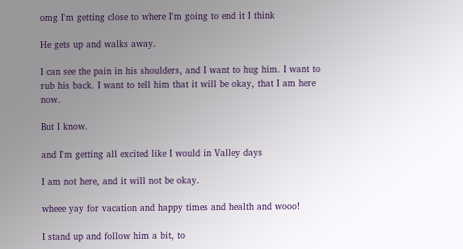omg I'm getting close to where I'm going to end it I think

He gets up and walks away.

I can see the pain in his shoulders, and I want to hug him. I want to rub his back. I want to tell him that it will be okay, that I am here now.

But I know.

and I'm getting all excited like I would in Valley days

I am not here, and it will not be okay.

wheee yay for vacation and happy times and health and wooo!

I stand up and follow him a bit, to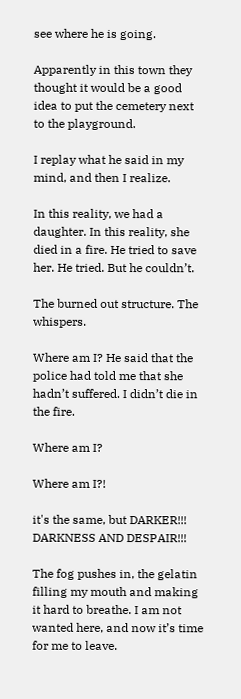see where he is going.

Apparently in this town they thought it would be a good idea to put the cemetery next to the playground.

I replay what he said in my mind, and then I realize.

In this reality, we had a daughter. In this reality, she died in a fire. He tried to save her. He tried. But he couldn’t.

The burned out structure. The whispers.

Where am I? He said that the police had told me that she hadn’t suffered. I didn’t die in the fire.

Where am I?

Where am I?!

it's the same, but DARKER!!! DARKNESS AND DESPAIR!!!

The fog pushes in, the gelatin filling my mouth and making it hard to breathe. I am not wanted here, and now it’s time for me to leave.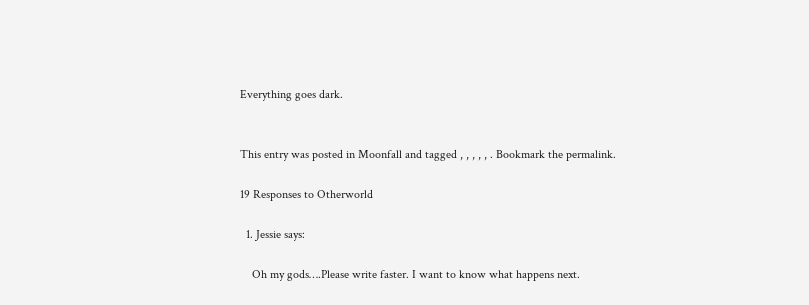Everything goes dark.


This entry was posted in Moonfall and tagged , , , , , . Bookmark the permalink.

19 Responses to Otherworld

  1. Jessie says:

    Oh my gods….Please write faster. I want to know what happens next.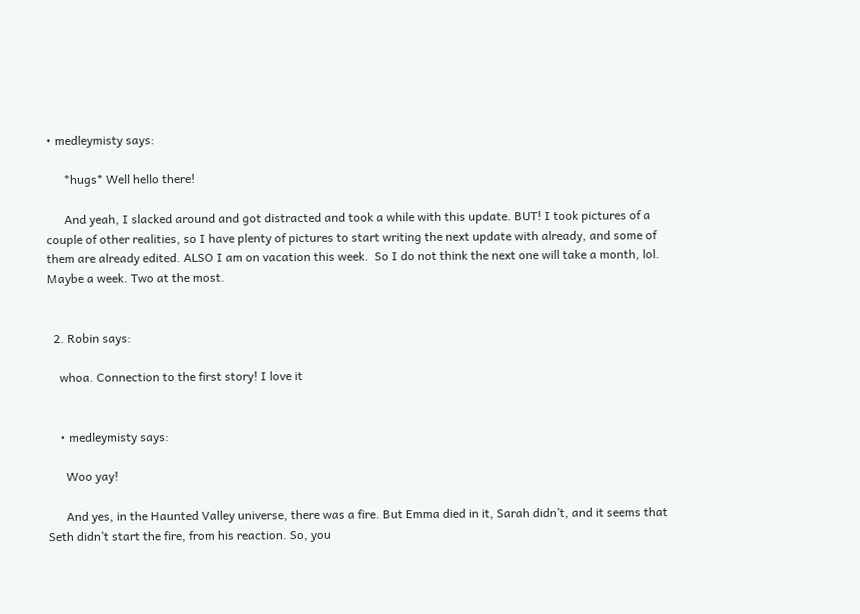• medleymisty says:

      *hugs* Well hello there!

      And yeah, I slacked around and got distracted and took a while with this update. BUT! I took pictures of a couple of other realities, so I have plenty of pictures to start writing the next update with already, and some of them are already edited. ALSO I am on vacation this week.  So I do not think the next one will take a month, lol. Maybe a week. Two at the most.


  2. Robin says:

    whoa. Connection to the first story! I love it


    • medleymisty says:

      Woo yay!

      And yes, in the Haunted Valley universe, there was a fire. But Emma died in it, Sarah didn’t, and it seems that Seth didn’t start the fire, from his reaction. So, you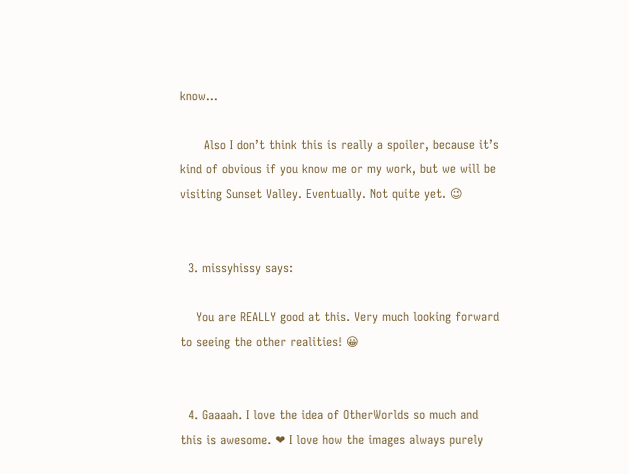know…

      Also I don’t think this is really a spoiler, because it’s kind of obvious if you know me or my work, but we will be visiting Sunset Valley. Eventually. Not quite yet. 😉


  3. missyhissy says:

    You are REALLY good at this. Very much looking forward to seeing the other realities! 😀


  4. Gaaaah. I love the idea of OtherWorlds so much and this is awesome. ❤ I love how the images always purely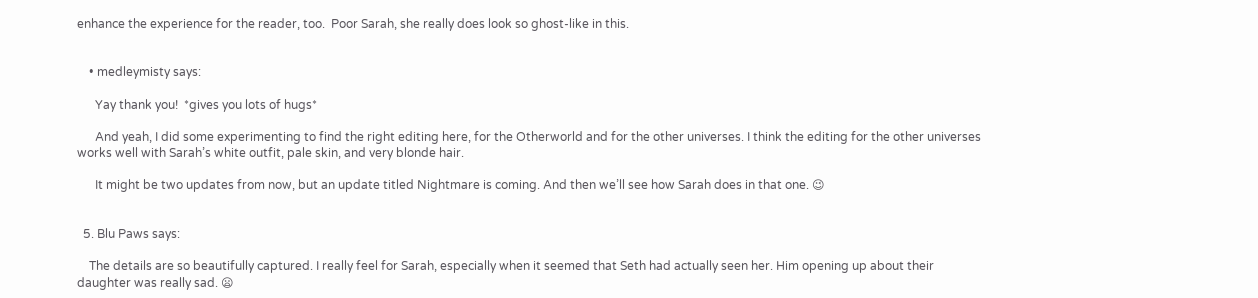enhance the experience for the reader, too.  Poor Sarah, she really does look so ghost-like in this.


    • medleymisty says:

      Yay thank you!  *gives you lots of hugs*

      And yeah, I did some experimenting to find the right editing here, for the Otherworld and for the other universes. I think the editing for the other universes works well with Sarah’s white outfit, pale skin, and very blonde hair.

      It might be two updates from now, but an update titled Nightmare is coming. And then we’ll see how Sarah does in that one. 😉


  5. Blu Paws says:

    The details are so beautifully captured. I really feel for Sarah, especially when it seemed that Seth had actually seen her. Him opening up about their daughter was really sad. 😦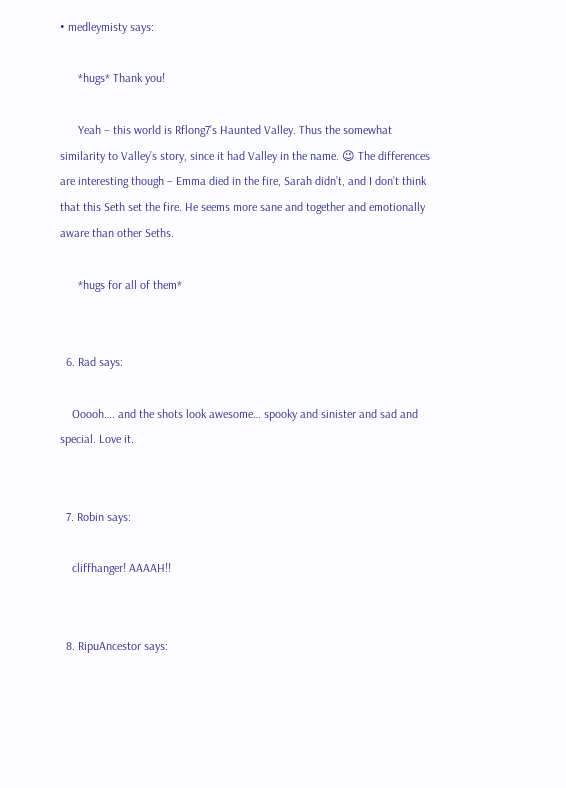• medleymisty says:

      *hugs* Thank you!

      Yeah – this world is Rflong7’s Haunted Valley. Thus the somewhat similarity to Valley’s story, since it had Valley in the name. 😉 The differences are interesting though – Emma died in the fire, Sarah didn’t, and I don’t think that this Seth set the fire. He seems more sane and together and emotionally aware than other Seths.

      *hugs for all of them*


  6. Rad says:

    Ooooh…. and the shots look awesome… spooky and sinister and sad and special. Love it.


  7. Robin says:

    cliffhanger! AAAAH!!


  8. RipuAncestor says: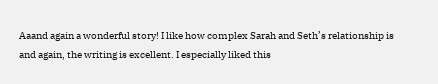Aaand again a wonderful story! I like how complex Sarah and Seth’s relationship is and again, the writing is excellent. I especially liked this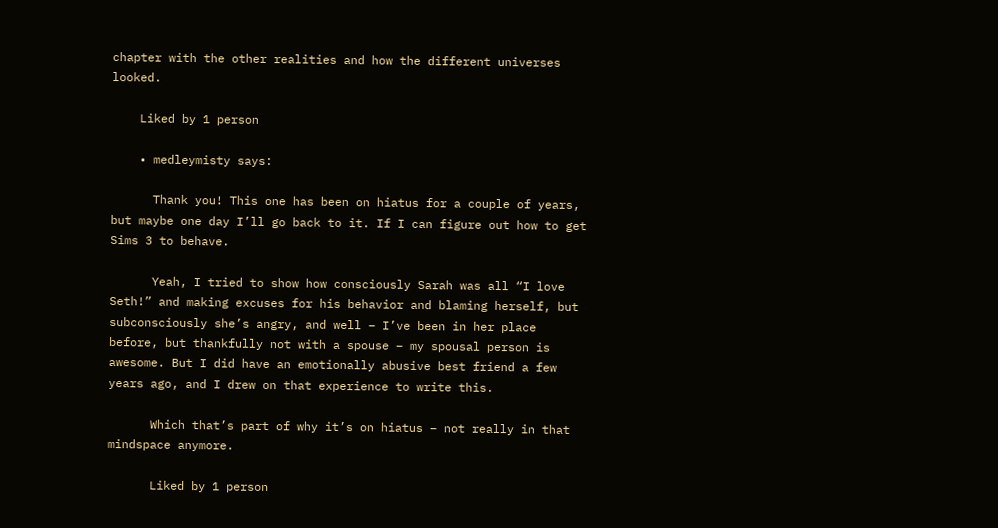chapter with the other realities and how the different universes looked.

    Liked by 1 person

    • medleymisty says:

      Thank you! This one has been on hiatus for a couple of years, but maybe one day I’ll go back to it. If I can figure out how to get Sims 3 to behave.

      Yeah, I tried to show how consciously Sarah was all “I love Seth!” and making excuses for his behavior and blaming herself, but subconsciously she’s angry, and well – I’ve been in her place before, but thankfully not with a spouse – my spousal person is awesome. But I did have an emotionally abusive best friend a few years ago, and I drew on that experience to write this.

      Which that’s part of why it’s on hiatus – not really in that mindspace anymore.

      Liked by 1 person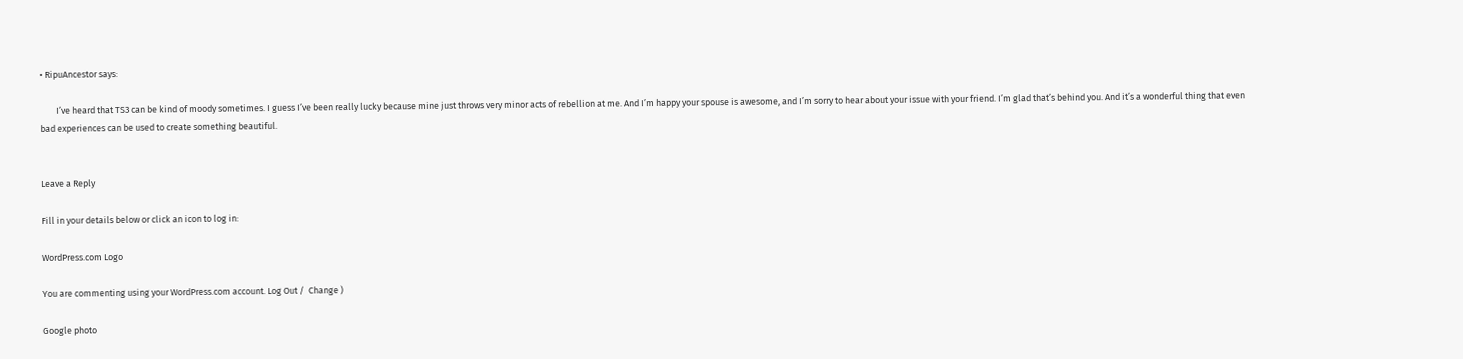• RipuAncestor says:

        I’ve heard that TS3 can be kind of moody sometimes. I guess I’ve been really lucky because mine just throws very minor acts of rebellion at me. And I’m happy your spouse is awesome, and I’m sorry to hear about your issue with your friend. I’m glad that’s behind you. And it’s a wonderful thing that even bad experiences can be used to create something beautiful.


Leave a Reply

Fill in your details below or click an icon to log in:

WordPress.com Logo

You are commenting using your WordPress.com account. Log Out /  Change )

Google photo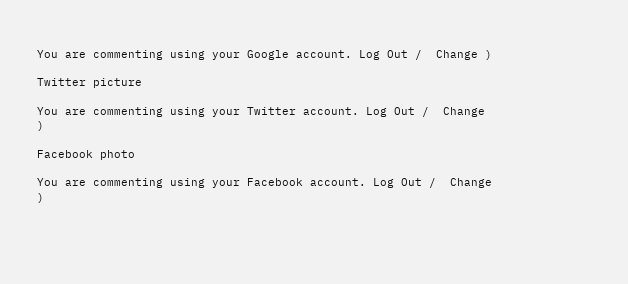You are commenting using your Google account. Log Out /  Change )

Twitter picture

You are commenting using your Twitter account. Log Out /  Change )

Facebook photo

You are commenting using your Facebook account. Log Out /  Change )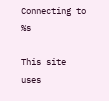Connecting to %s

This site uses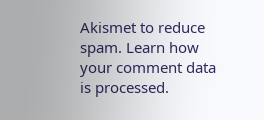Akismet to reduce spam. Learn how your comment data is processed.